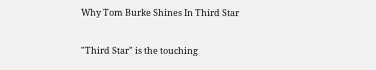Why Tom Burke Shines In Third Star

"Third Star" is the touching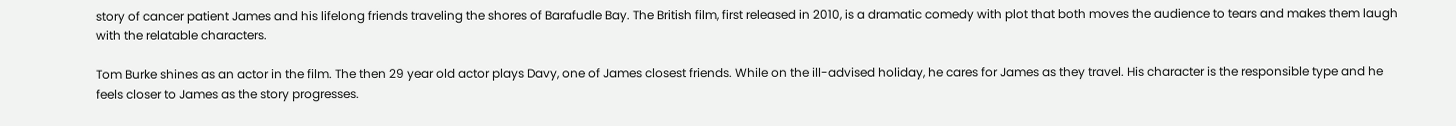story of cancer patient James and his lifelong friends traveling the shores of Barafudle Bay. The British film, first released in 2010, is a dramatic comedy with plot that both moves the audience to tears and makes them laugh with the relatable characters.

Tom Burke shines as an actor in the film. The then 29 year old actor plays Davy, one of James closest friends. While on the ill-advised holiday, he cares for James as they travel. His character is the responsible type and he feels closer to James as the story progresses.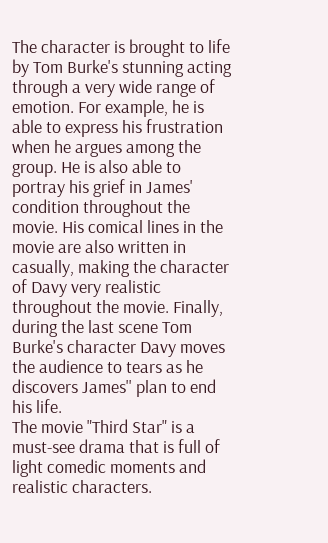The character is brought to life by Tom Burke's stunning acting through a very wide range of emotion. For example, he is able to express his frustration when he argues among the group. He is also able to portray his grief in James' condition throughout the movie. His comical lines in the movie are also written in casually, making the character of Davy very realistic throughout the movie. Finally, during the last scene Tom Burke's character Davy moves the audience to tears as he discovers James'' plan to end his life.
The movie "Third Star" is a must-see drama that is full of light comedic moments and realistic characters.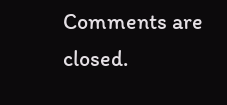Comments are closed.